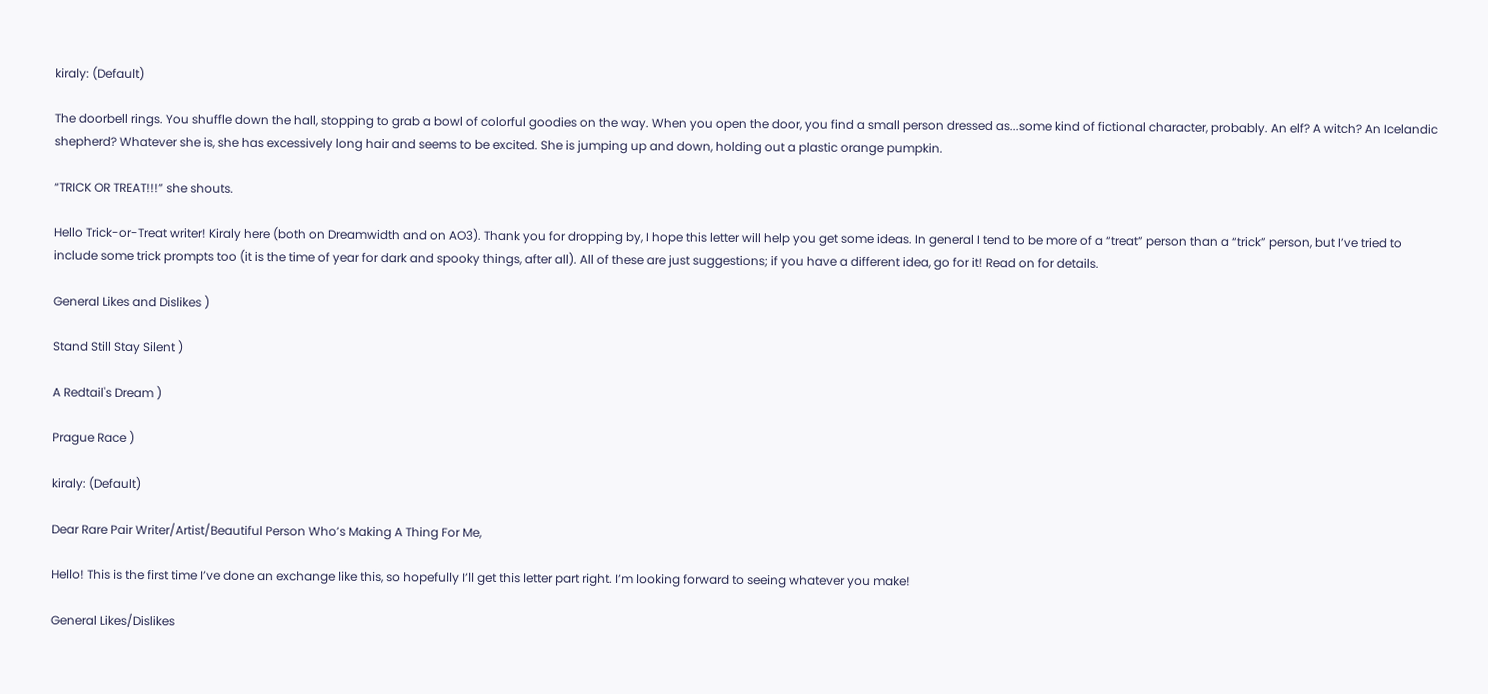kiraly: (Default)

The doorbell rings. You shuffle down the hall, stopping to grab a bowl of colorful goodies on the way. When you open the door, you find a small person dressed as...some kind of fictional character, probably. An elf? A witch? An Icelandic shepherd? Whatever she is, she has excessively long hair and seems to be excited. She is jumping up and down, holding out a plastic orange pumpkin.

“TRICK OR TREAT!!!” she shouts.

Hello Trick-or-Treat writer! Kiraly here (both on Dreamwidth and on AO3). Thank you for dropping by, I hope this letter will help you get some ideas. In general I tend to be more of a “treat” person than a “trick” person, but I’ve tried to include some trick prompts too (it is the time of year for dark and spooky things, after all). All of these are just suggestions; if you have a different idea, go for it! Read on for details.

General Likes and Dislikes )

Stand Still Stay Silent )

A Redtail's Dream )

Prague Race )

kiraly: (Default)

Dear Rare Pair Writer/Artist/Beautiful Person Who’s Making A Thing For Me,

Hello! This is the first time I’ve done an exchange like this, so hopefully I’ll get this letter part right. I’m looking forward to seeing whatever you make!

General Likes/Dislikes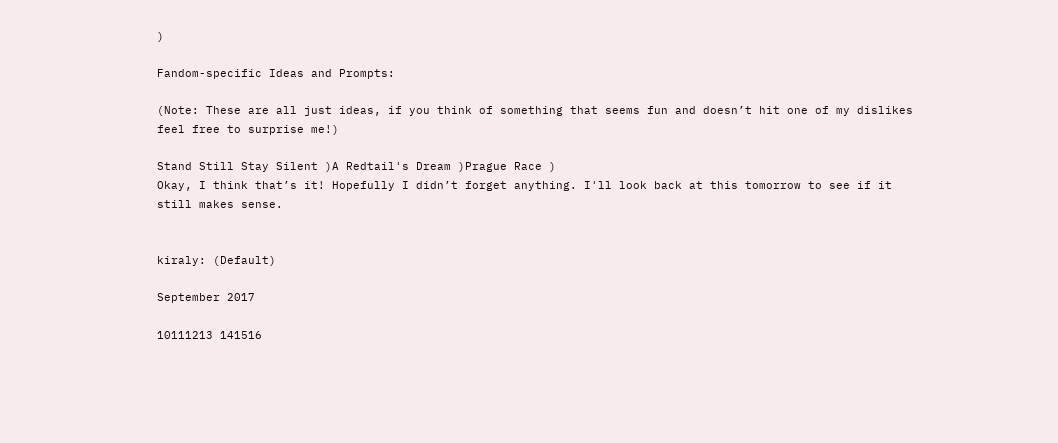)

Fandom-specific Ideas and Prompts:

(Note: These are all just ideas, if you think of something that seems fun and doesn’t hit one of my dislikes feel free to surprise me!)

Stand Still Stay Silent )A Redtail's Dream )Prague Race )
Okay, I think that’s it! Hopefully I didn’t forget anything. I'll look back at this tomorrow to see if it still makes sense.


kiraly: (Default)

September 2017

10111213 141516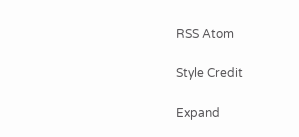RSS Atom

Style Credit

Expand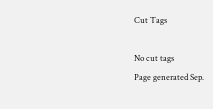Cut Tags

No cut tags
Page generated Sep.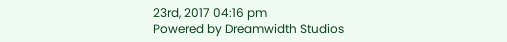23rd, 2017 04:16 pm
Powered by Dreamwidth Studios